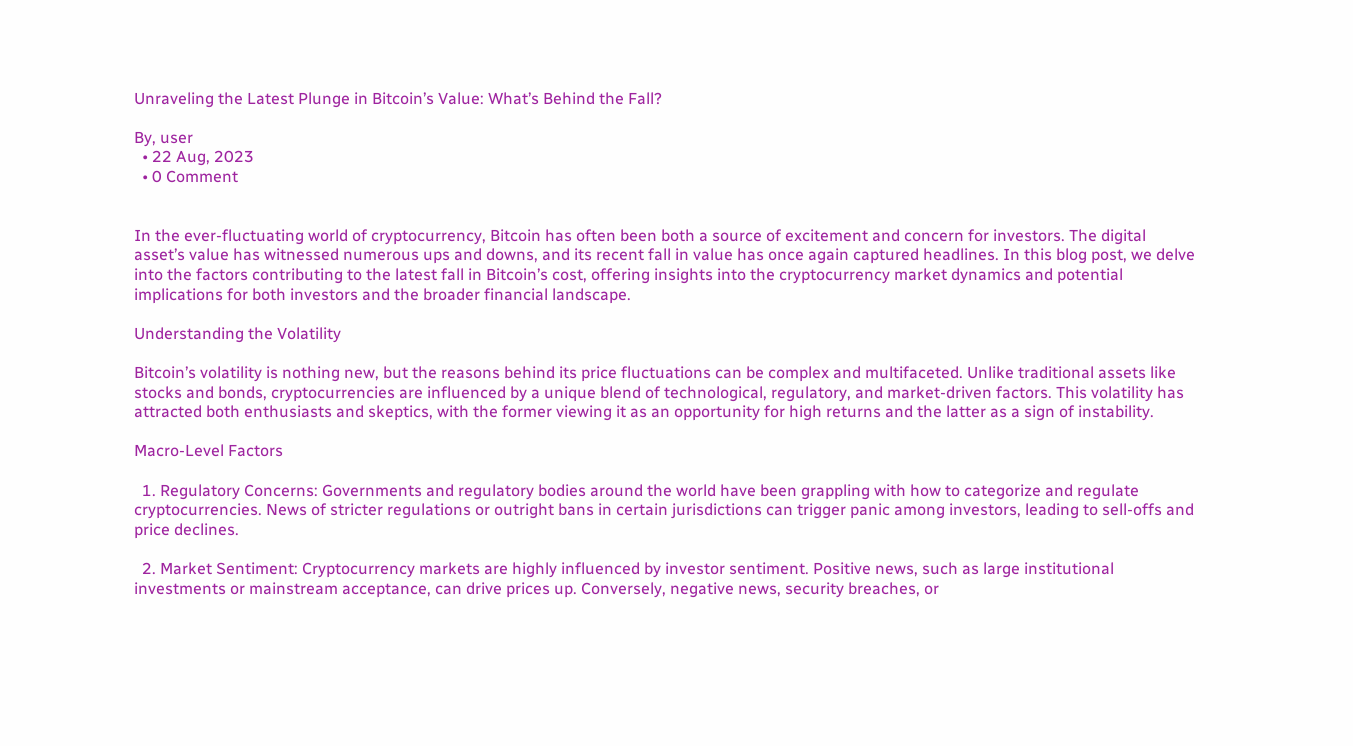Unraveling the Latest Plunge in Bitcoin’s Value: What’s Behind the Fall?

By, user
  • 22 Aug, 2023
  • 0 Comment


In the ever-fluctuating world of cryptocurrency, Bitcoin has often been both a source of excitement and concern for investors. The digital asset’s value has witnessed numerous ups and downs, and its recent fall in value has once again captured headlines. In this blog post, we delve into the factors contributing to the latest fall in Bitcoin’s cost, offering insights into the cryptocurrency market dynamics and potential implications for both investors and the broader financial landscape.

Understanding the Volatility

Bitcoin’s volatility is nothing new, but the reasons behind its price fluctuations can be complex and multifaceted. Unlike traditional assets like stocks and bonds, cryptocurrencies are influenced by a unique blend of technological, regulatory, and market-driven factors. This volatility has attracted both enthusiasts and skeptics, with the former viewing it as an opportunity for high returns and the latter as a sign of instability.

Macro-Level Factors

  1. Regulatory Concerns: Governments and regulatory bodies around the world have been grappling with how to categorize and regulate cryptocurrencies. News of stricter regulations or outright bans in certain jurisdictions can trigger panic among investors, leading to sell-offs and price declines.

  2. Market Sentiment: Cryptocurrency markets are highly influenced by investor sentiment. Positive news, such as large institutional investments or mainstream acceptance, can drive prices up. Conversely, negative news, security breaches, or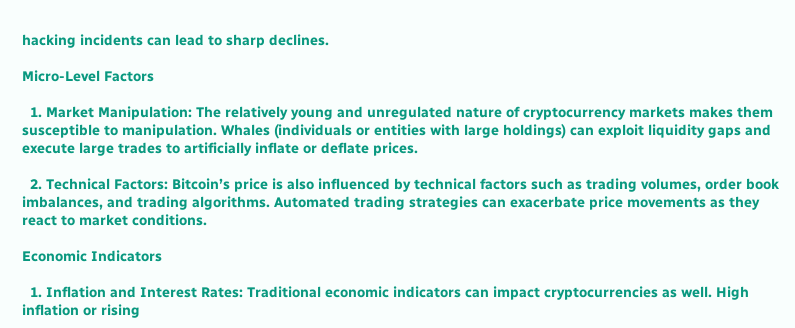hacking incidents can lead to sharp declines.

Micro-Level Factors

  1. Market Manipulation: The relatively young and unregulated nature of cryptocurrency markets makes them susceptible to manipulation. Whales (individuals or entities with large holdings) can exploit liquidity gaps and execute large trades to artificially inflate or deflate prices.

  2. Technical Factors: Bitcoin’s price is also influenced by technical factors such as trading volumes, order book imbalances, and trading algorithms. Automated trading strategies can exacerbate price movements as they react to market conditions.

Economic Indicators

  1. Inflation and Interest Rates: Traditional economic indicators can impact cryptocurrencies as well. High inflation or rising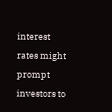interest rates might prompt investors to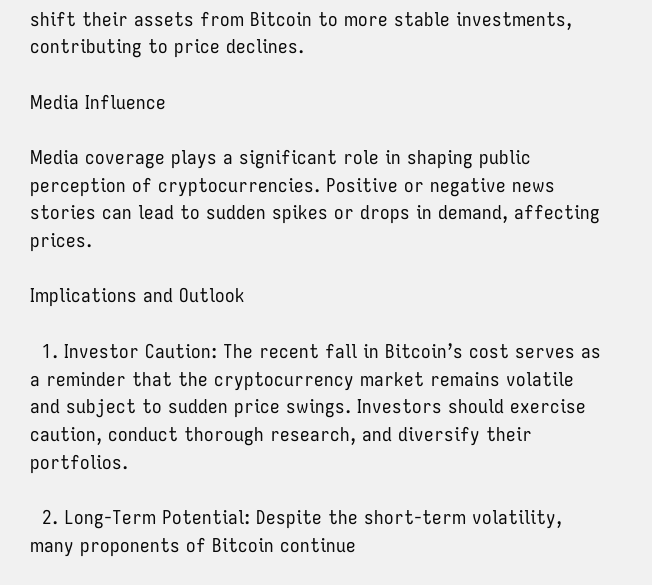shift their assets from Bitcoin to more stable investments, contributing to price declines.

Media Influence

Media coverage plays a significant role in shaping public perception of cryptocurrencies. Positive or negative news stories can lead to sudden spikes or drops in demand, affecting prices.

Implications and Outlook

  1. Investor Caution: The recent fall in Bitcoin’s cost serves as a reminder that the cryptocurrency market remains volatile and subject to sudden price swings. Investors should exercise caution, conduct thorough research, and diversify their portfolios.

  2. Long-Term Potential: Despite the short-term volatility, many proponents of Bitcoin continue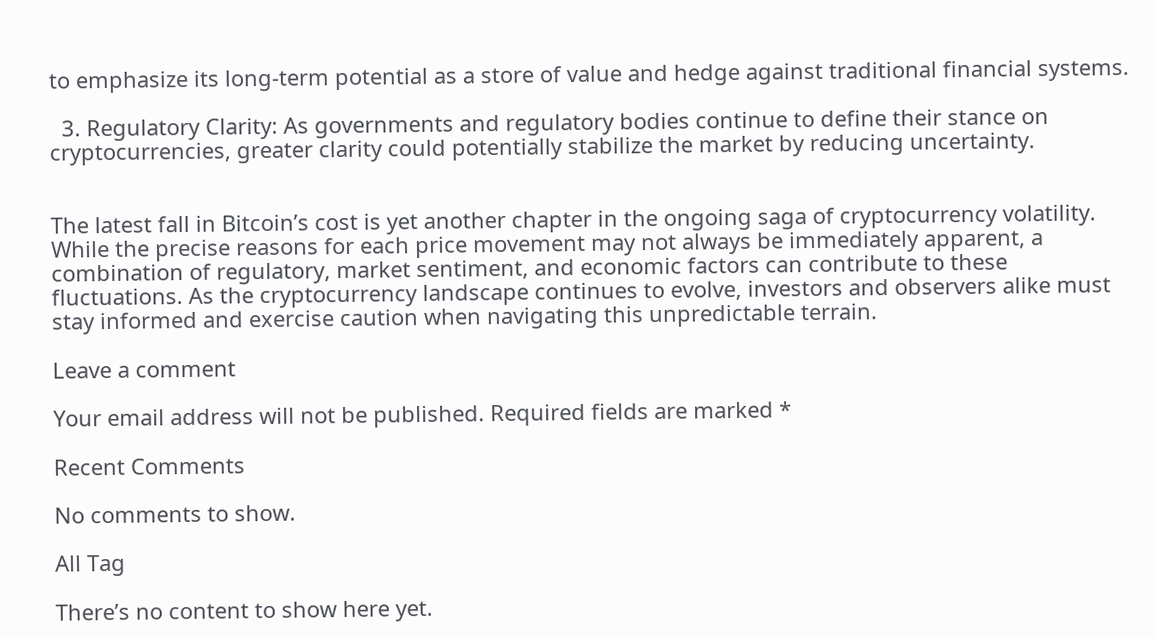to emphasize its long-term potential as a store of value and hedge against traditional financial systems.

  3. Regulatory Clarity: As governments and regulatory bodies continue to define their stance on cryptocurrencies, greater clarity could potentially stabilize the market by reducing uncertainty.


The latest fall in Bitcoin’s cost is yet another chapter in the ongoing saga of cryptocurrency volatility. While the precise reasons for each price movement may not always be immediately apparent, a combination of regulatory, market sentiment, and economic factors can contribute to these fluctuations. As the cryptocurrency landscape continues to evolve, investors and observers alike must stay informed and exercise caution when navigating this unpredictable terrain.

Leave a comment

Your email address will not be published. Required fields are marked *

Recent Comments

No comments to show.

All Tag

There’s no content to show here yet.